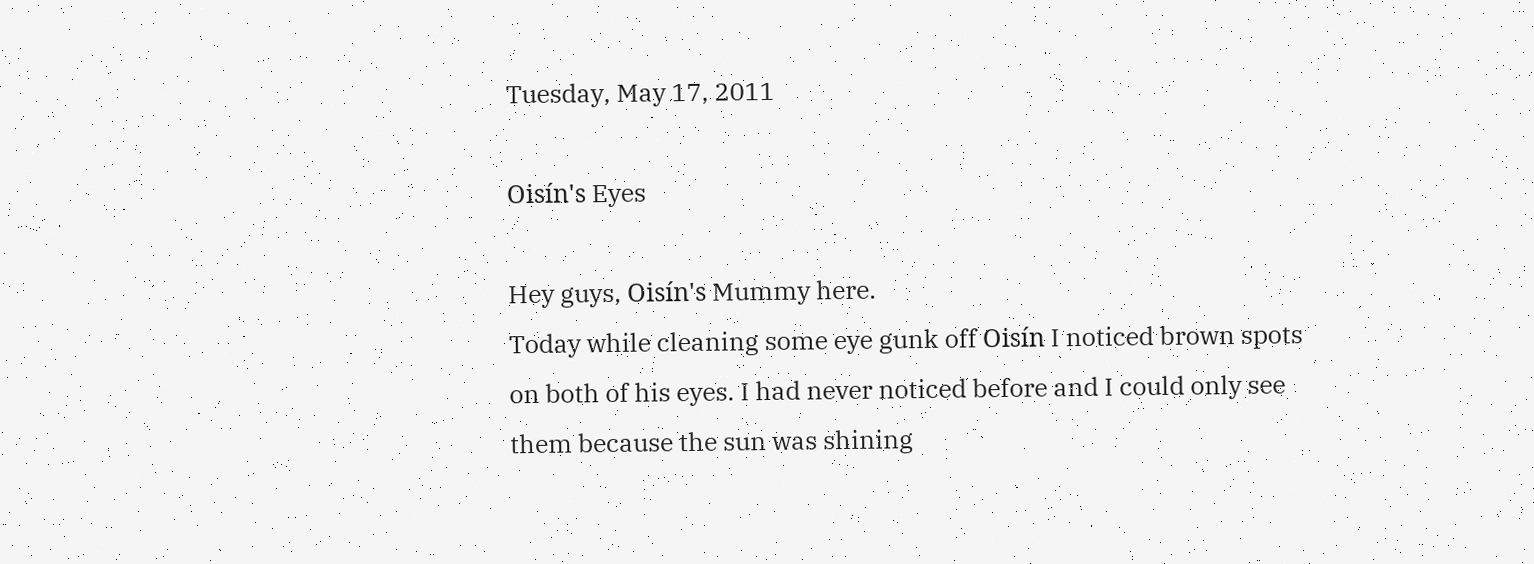Tuesday, May 17, 2011

Oisín's Eyes

Hey guys, Oisín's Mummy here.
Today while cleaning some eye gunk off Oisín I noticed brown spots on both of his eyes. I had never noticed before and I could only see them because the sun was shining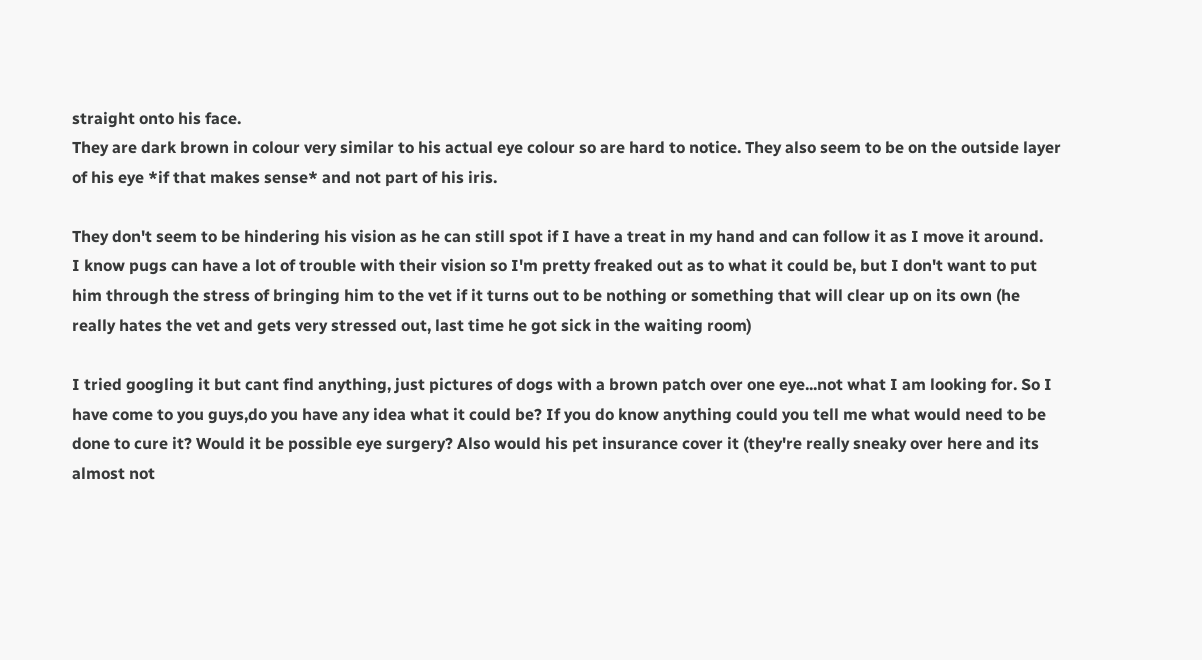straight onto his face.
They are dark brown in colour very similar to his actual eye colour so are hard to notice. They also seem to be on the outside layer of his eye *if that makes sense* and not part of his iris.

They don't seem to be hindering his vision as he can still spot if I have a treat in my hand and can follow it as I move it around.
I know pugs can have a lot of trouble with their vision so I'm pretty freaked out as to what it could be, but I don't want to put him through the stress of bringing him to the vet if it turns out to be nothing or something that will clear up on its own (he really hates the vet and gets very stressed out, last time he got sick in the waiting room)

I tried googling it but cant find anything, just pictures of dogs with a brown patch over one eye...not what I am looking for. So I have come to you guys,do you have any idea what it could be? If you do know anything could you tell me what would need to be done to cure it? Would it be possible eye surgery? Also would his pet insurance cover it (they're really sneaky over here and its almost not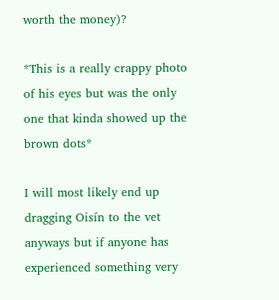worth the money)?

*This is a really crappy photo of his eyes but was the only one that kinda showed up the brown dots*

I will most likely end up dragging Oisín to the vet anyways but if anyone has experienced something very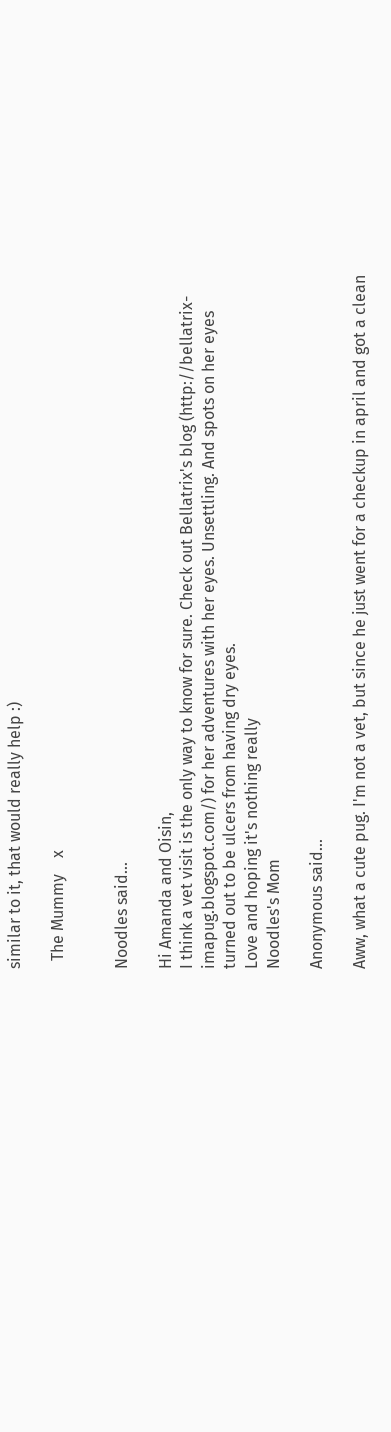similar to it, that would really help :)

  The Mummy    x


Noodles said...

Hi Amanda and Oisin,
I think a vet visit is the only way to know for sure. Check out Bellatrix's blog (http://bellatrix-imapug.blogspot.com/) for her adventures with her eyes. Unsettling. And spots on her eyes turned out to be ulcers from having dry eyes.
Love and hoping it's nothing really
Noodles's Mom

Anonymous said...

Aww, what a cute pug. I'm not a vet, but since he just went for a checkup in april and got a clean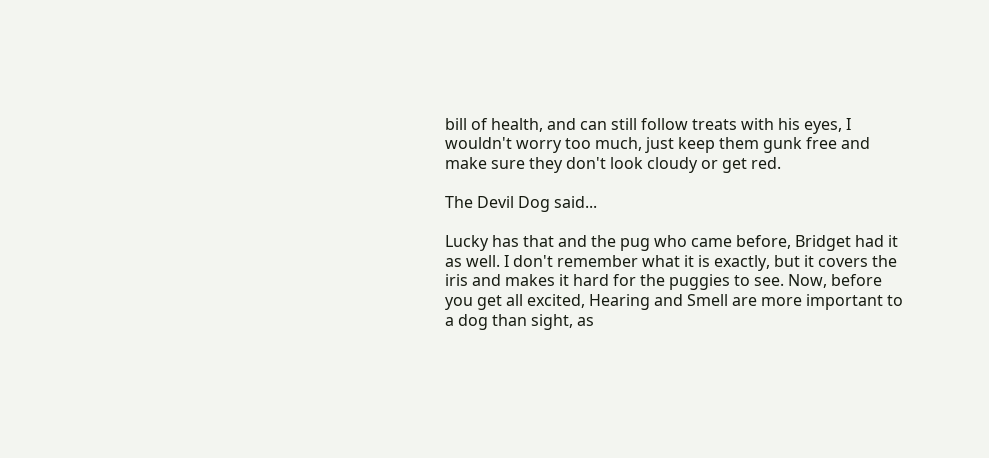bill of health, and can still follow treats with his eyes, I wouldn't worry too much, just keep them gunk free and make sure they don't look cloudy or get red.

The Devil Dog said...

Lucky has that and the pug who came before, Bridget had it as well. I don't remember what it is exactly, but it covers the iris and makes it hard for the puggies to see. Now, before you get all excited, Hearing and Smell are more important to a dog than sight, as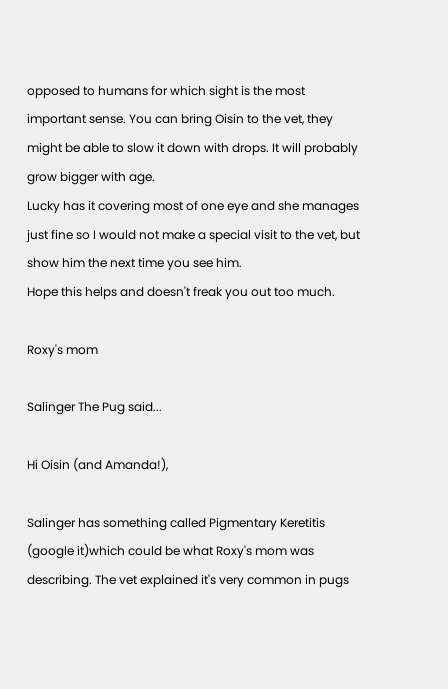opposed to humans for which sight is the most important sense. You can bring Oisin to the vet, they might be able to slow it down with drops. It will probably grow bigger with age.
Lucky has it covering most of one eye and she manages just fine so I would not make a special visit to the vet, but show him the next time you see him.
Hope this helps and doesn't freak you out too much.

Roxy's mom

Salinger The Pug said...

Hi Oisin (and Amanda!),

Salinger has something called Pigmentary Keretitis (google it)which could be what Roxy's mom was describing. The vet explained it's very common in pugs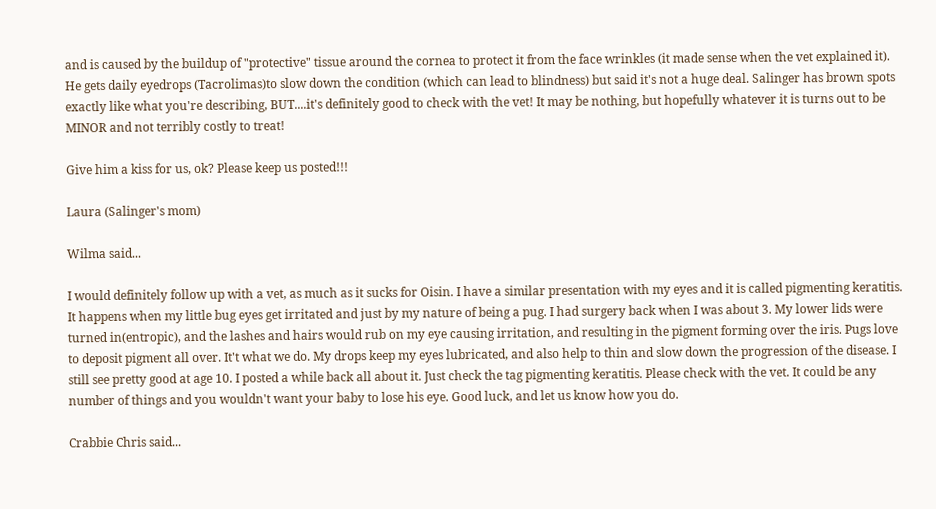and is caused by the buildup of "protective" tissue around the cornea to protect it from the face wrinkles (it made sense when the vet explained it). He gets daily eyedrops (Tacrolimas)to slow down the condition (which can lead to blindness) but said it's not a huge deal. Salinger has brown spots exactly like what you're describing, BUT....it's definitely good to check with the vet! It may be nothing, but hopefully whatever it is turns out to be MINOR and not terribly costly to treat!

Give him a kiss for us, ok? Please keep us posted!!!

Laura (Salinger's mom)

Wilma said...

I would definitely follow up with a vet, as much as it sucks for Oisin. I have a similar presentation with my eyes and it is called pigmenting keratitis. It happens when my little bug eyes get irritated and just by my nature of being a pug. I had surgery back when I was about 3. My lower lids were turned in(entropic), and the lashes and hairs would rub on my eye causing irritation, and resulting in the pigment forming over the iris. Pugs love to deposit pigment all over. It't what we do. My drops keep my eyes lubricated, and also help to thin and slow down the progression of the disease. I still see pretty good at age 10. I posted a while back all about it. Just check the tag pigmenting keratitis. Please check with the vet. It could be any number of things and you wouldn't want your baby to lose his eye. Good luck, and let us know how you do.

Crabbie Chris said...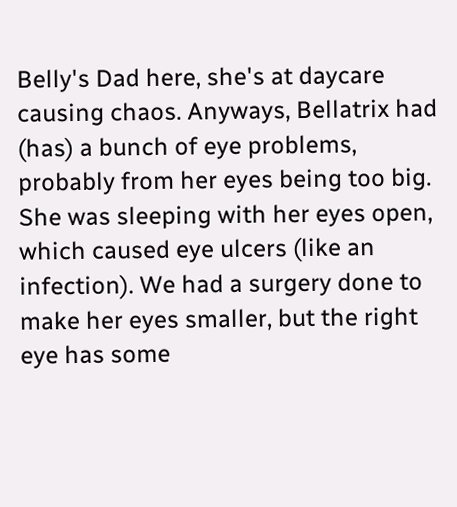Belly's Dad here, she's at daycare causing chaos. Anyways, Bellatrix had (has) a bunch of eye problems, probably from her eyes being too big. She was sleeping with her eyes open, which caused eye ulcers (like an infection). We had a surgery done to make her eyes smaller, but the right eye has some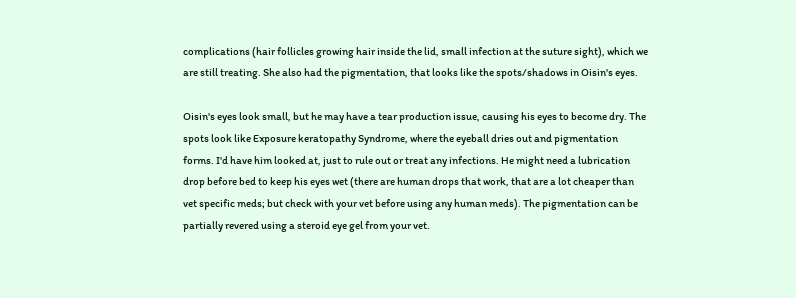complications (hair follicles growing hair inside the lid, small infection at the suture sight), which we are still treating. She also had the pigmentation, that looks like the spots/shadows in Oisin's eyes.

Oisin's eyes look small, but he may have a tear production issue, causing his eyes to become dry. The spots look like Exposure keratopathy Syndrome, where the eyeball dries out and pigmentation forms. I'd have him looked at, just to rule out or treat any infections. He might need a lubrication drop before bed to keep his eyes wet (there are human drops that work, that are a lot cheaper than vet specific meds; but check with your vet before using any human meds). The pigmentation can be partially revered using a steroid eye gel from your vet.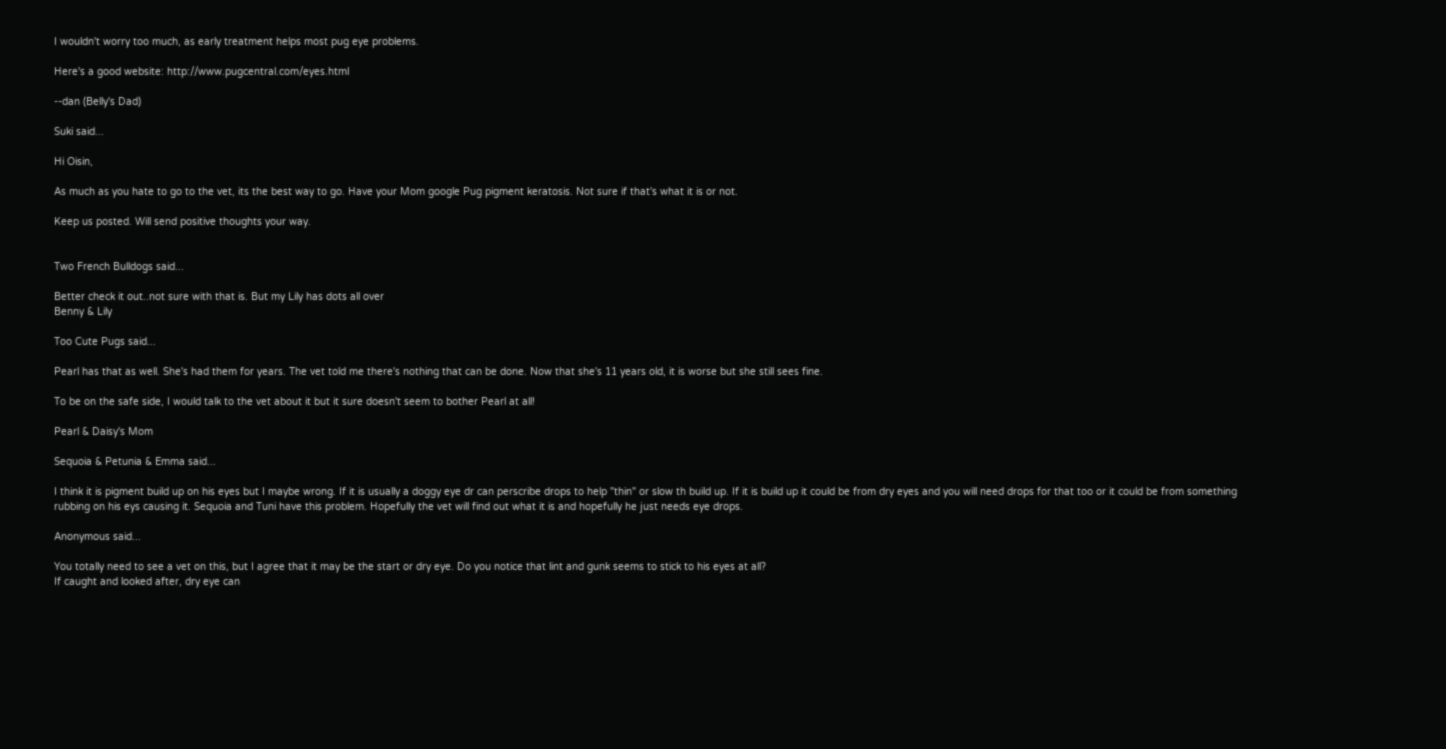I wouldn't worry too much, as early treatment helps most pug eye problems.

Here's a good website: http://www.pugcentral.com/eyes.html

--dan (Belly's Dad)

Suki said...

Hi Oisin,

As much as you hate to go to the vet, its the best way to go. Have your Mom google Pug pigment keratosis. Not sure if that's what it is or not.

Keep us posted. Will send positive thoughts your way.


Two French Bulldogs said...

Better check it out..not sure with that is. But my Lily has dots all over
Benny & Lily

Too Cute Pugs said...

Pearl has that as well. She's had them for years. The vet told me there's nothing that can be done. Now that she's 11 years old, it is worse but she still sees fine.

To be on the safe side, I would talk to the vet about it but it sure doesn't seem to bother Pearl at all!

Pearl & Daisy's Mom

Sequoia & Petunia & Emma said...

I think it is pigment build up on his eyes but I maybe wrong. If it is usually a doggy eye dr can perscribe drops to help "thin" or slow th build up. If it is build up it could be from dry eyes and you will need drops for that too or it could be from something rubbing on his eys causing it. Sequoia and Tuni have this problem. Hopefully the vet will find out what it is and hopefully he just needs eye drops.

Anonymous said...

You totally need to see a vet on this, but I agree that it may be the start or dry eye. Do you notice that lint and gunk seems to stick to his eyes at all?
If caught and looked after, dry eye can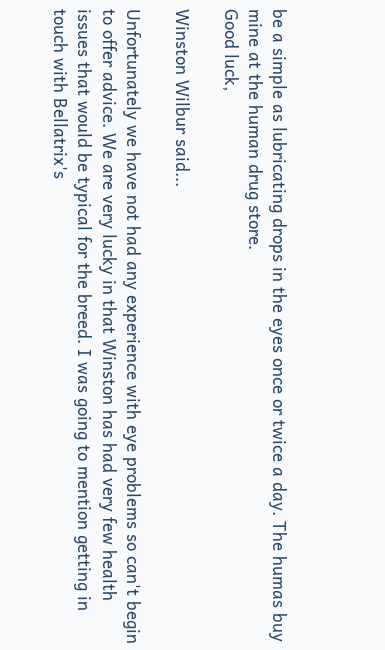be a simple as lubricating drops in the eyes once or twice a day. The humas buy mine at the human drug store.
Good luck,

Winston Wilbur said...

Unfortunately we have not had any experience with eye problems so can't begin to offer advice. We are very lucky in that Winston has had very few health issues that would be typical for the breed. I was going to mention getting in touch with Bellatrix's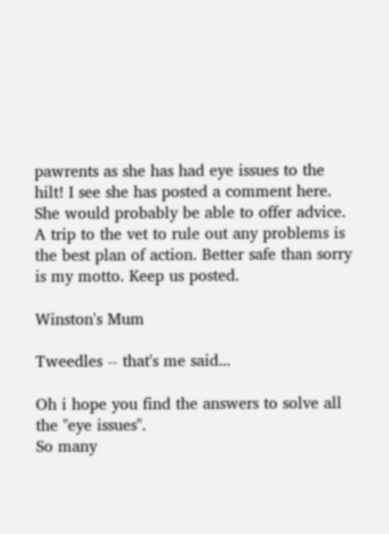pawrents as she has had eye issues to the hilt! I see she has posted a comment here. She would probably be able to offer advice. A trip to the vet to rule out any problems is the best plan of action. Better safe than sorry is my motto. Keep us posted.

Winston's Mum

Tweedles -- that's me said...

Oh i hope you find the answers to solve all the "eye issues".
So many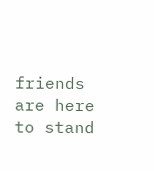friends are here to stand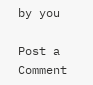by you

Post a Comment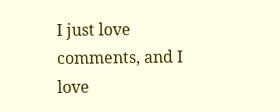I just love comments, and I love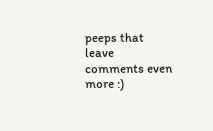peeps that leave comments even more :)